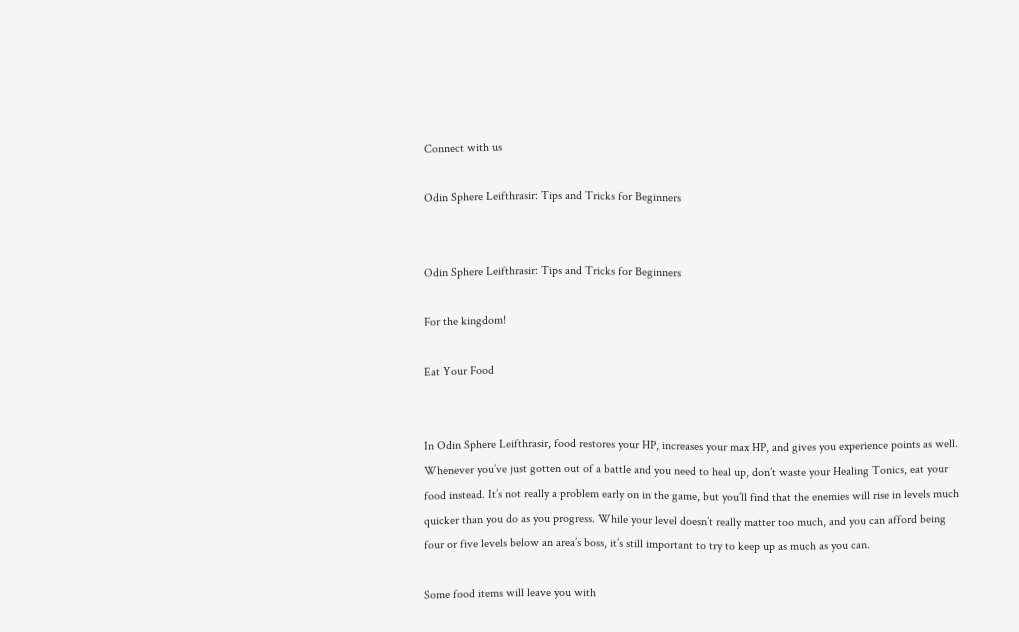Connect with us

Odin Sphere Leifthrasir: Tips and Tricks for Beginners


Odin Sphere Leifthrasir: Tips and Tricks for Beginners

For the kingdom!

Eat Your Food


In Odin Sphere Leifthrasir, food restores your HP, increases your max HP, and gives you experience points as well. Whenever you’ve just gotten out of a battle and you need to heal up, don’t waste your Healing Tonics, eat your food instead. It’s not really a problem early on in the game, but you’ll find that the enemies will rise in levels much quicker than you do as you progress. While your level doesn’t really matter too much, and you can afford being four or five levels below an area’s boss, it’s still important to try to keep up as much as you can.

Some food items will leave you with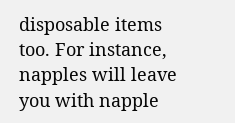disposable items too. For instance, napples will leave you with napple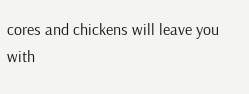cores and chickens will leave you with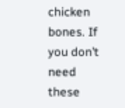chicken bones. If you don’t need these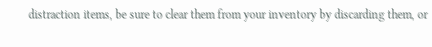distraction items, be sure to clear them from your inventory by discarding them, or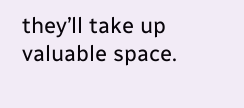they’ll take up valuable space.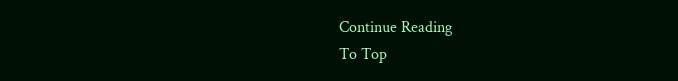Continue Reading
To Top